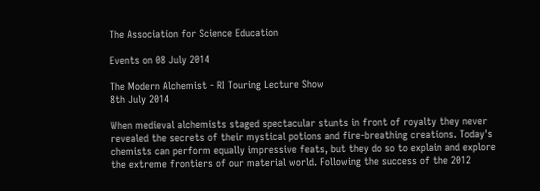The Association for Science Education

Events on 08 July 2014

The Modern Alchemist - RI Touring Lecture Show
8th July 2014

When medieval alchemists staged spectacular stunts in front of royalty they never revealed the secrets of their mystical potions and fire-breathing creations. Today's chemists can perform equally impressive feats, but they do so to explain and explore the extreme frontiers of our material world. Following the success of the 2012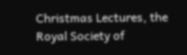Christmas Lectures, the Royal Society of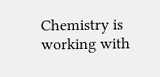Chemistry is working with